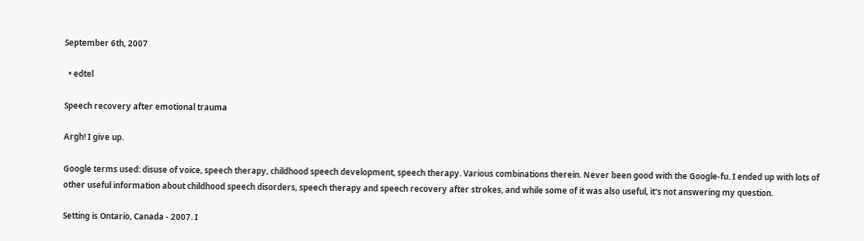September 6th, 2007

  • edtel

Speech recovery after emotional trauma

Argh! I give up.

Google terms used: disuse of voice, speech therapy, childhood speech development, speech therapy. Various combinations therein. Never been good with the Google-fu. I ended up with lots of other useful information about childhood speech disorders, speech therapy and speech recovery after strokes, and while some of it was also useful, it's not answering my question.

Setting is Ontario, Canada - 2007. I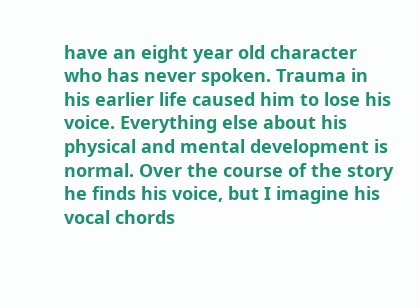have an eight year old character who has never spoken. Trauma in his earlier life caused him to lose his voice. Everything else about his physical and mental development is normal. Over the course of the story he finds his voice, but I imagine his vocal chords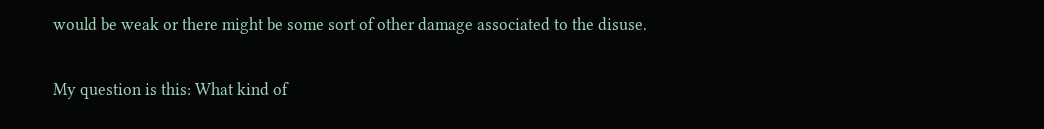would be weak or there might be some sort of other damage associated to the disuse.

My question is this: What kind of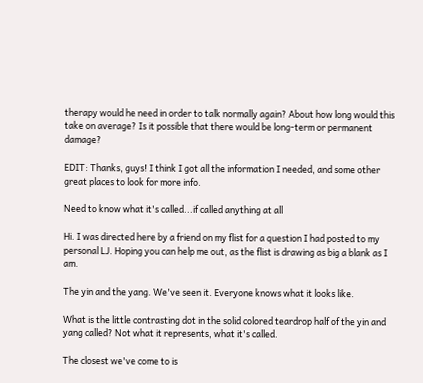therapy would he need in order to talk normally again? About how long would this take on average? Is it possible that there would be long-term or permanent damage?

EDIT: Thanks, guys! I think I got all the information I needed, and some other great places to look for more info.

Need to know what it's called...if called anything at all

Hi. I was directed here by a friend on my flist for a question I had posted to my personal LJ. Hoping you can help me out, as the flist is drawing as big a blank as I am.

The yin and the yang. We've seen it. Everyone knows what it looks like.

What is the little contrasting dot in the solid colored teardrop half of the yin and yang called? Not what it represents, what it's called.

The closest we've come to is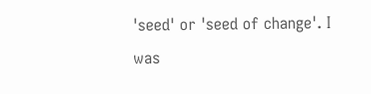'seed' or 'seed of change'. I was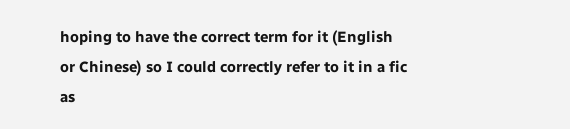hoping to have the correct term for it (English or Chinese) so I could correctly refer to it in a fic as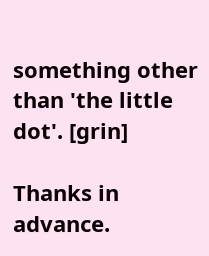something other than 'the little dot'. [grin]

Thanks in advance.